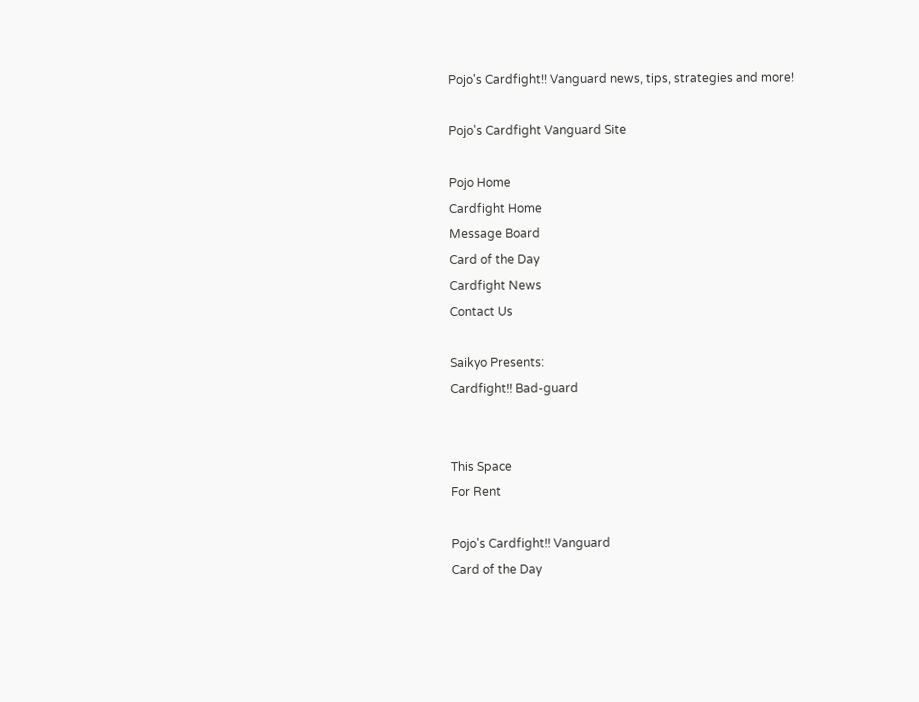Pojo's Cardfight!! Vanguard news, tips, strategies and more!

Pojo's Cardfight Vanguard Site

Pojo Home
Cardfight Home
Message Board
Card of the Day
Cardfight News
Contact Us

Saikyo Presents:
Cardfight!! Bad-guard


This Space
For Rent

Pojo's Cardfight!! Vanguard
Card of the Day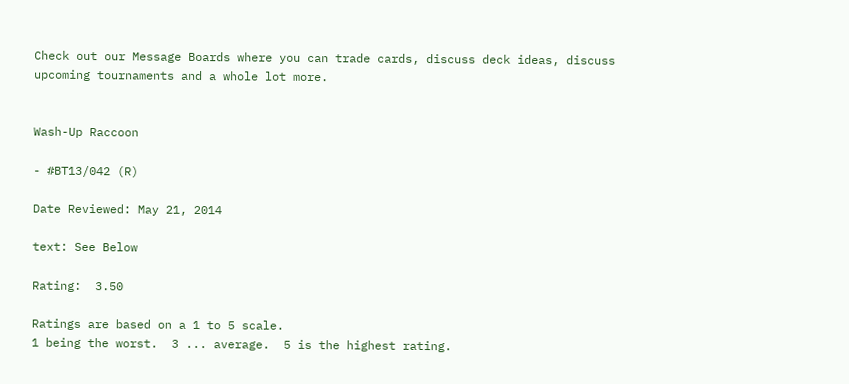Check out our Message Boards where you can trade cards, discuss deck ideas, discuss upcoming tournaments and a whole lot more.


Wash-Up Raccoon

- #BT13/042 (R)

Date Reviewed: May 21, 2014

text: See Below

Rating:  3.50

Ratings are based on a 1 to 5 scale.
1 being the worst.  3 ... average.  5 is the highest rating.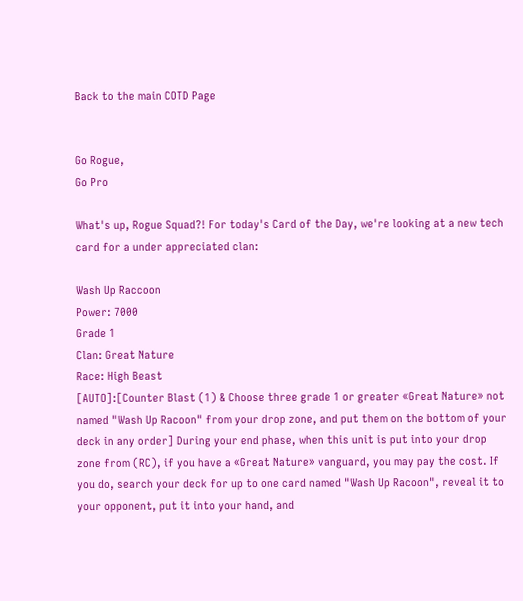Back to the main COTD Page


Go Rogue,
Go Pro

What's up, Rogue Squad?! For today's Card of the Day, we're looking at a new tech card for a under appreciated clan:

Wash Up Raccoon
Power: 7000
Grade 1
Clan: Great Nature
Race: High Beast
[AUTO]:[Counter Blast (1) & Choose three grade 1 or greater «Great Nature» not named "Wash Up Racoon" from your drop zone, and put them on the bottom of your deck in any order] During your end phase, when this unit is put into your drop zone from (RC), if you have a «Great Nature» vanguard, you may pay the cost. If you do, search your deck for up to one card named "Wash Up Racoon", reveal it to your opponent, put it into your hand, and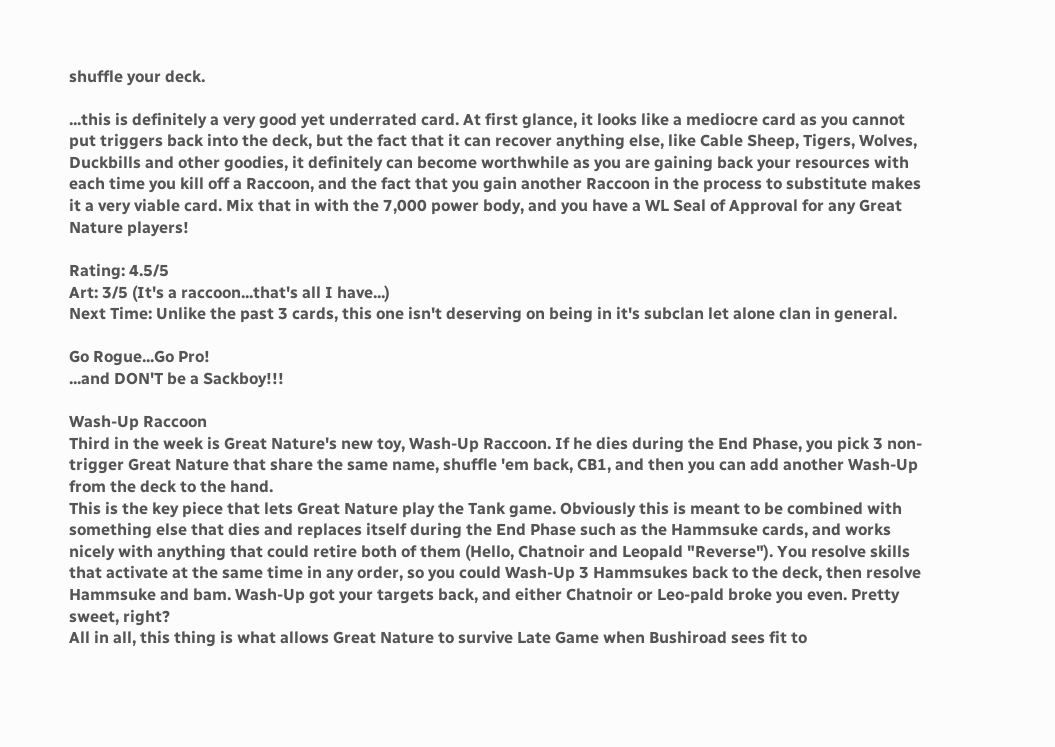shuffle your deck.

...this is definitely a very good yet underrated card. At first glance, it looks like a mediocre card as you cannot put triggers back into the deck, but the fact that it can recover anything else, like Cable Sheep, Tigers, Wolves, Duckbills and other goodies, it definitely can become worthwhile as you are gaining back your resources with each time you kill off a Raccoon, and the fact that you gain another Raccoon in the process to substitute makes it a very viable card. Mix that in with the 7,000 power body, and you have a WL Seal of Approval for any Great Nature players!

Rating: 4.5/5
Art: 3/5 (It's a raccoon...that's all I have...)
Next Time: Unlike the past 3 cards, this one isn't deserving on being in it's subclan let alone clan in general.

Go Rogue...Go Pro!
...and DON'T be a Sackboy!!!

Wash-Up Raccoon
Third in the week is Great Nature's new toy, Wash-Up Raccoon. If he dies during the End Phase, you pick 3 non-trigger Great Nature that share the same name, shuffle 'em back, CB1, and then you can add another Wash-Up from the deck to the hand.
This is the key piece that lets Great Nature play the Tank game. Obviously this is meant to be combined with something else that dies and replaces itself during the End Phase such as the Hammsuke cards, and works nicely with anything that could retire both of them (Hello, Chatnoir and Leopald "Reverse"). You resolve skills that activate at the same time in any order, so you could Wash-Up 3 Hammsukes back to the deck, then resolve Hammsuke and bam. Wash-Up got your targets back, and either Chatnoir or Leo-pald broke you even. Pretty sweet, right?
All in all, this thing is what allows Great Nature to survive Late Game when Bushiroad sees fit to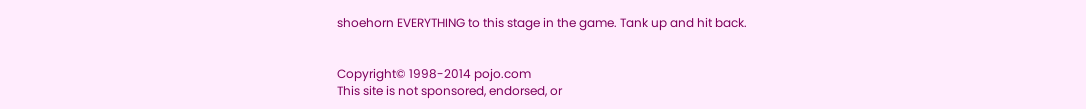shoehorn EVERYTHING to this stage in the game. Tank up and hit back.


Copyright© 1998-2014 pojo.com
This site is not sponsored, endorsed, or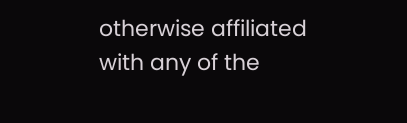otherwise affiliated with any of the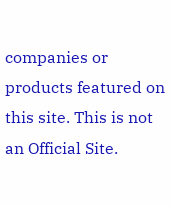companies or products featured on this site. This is not an Official Site.